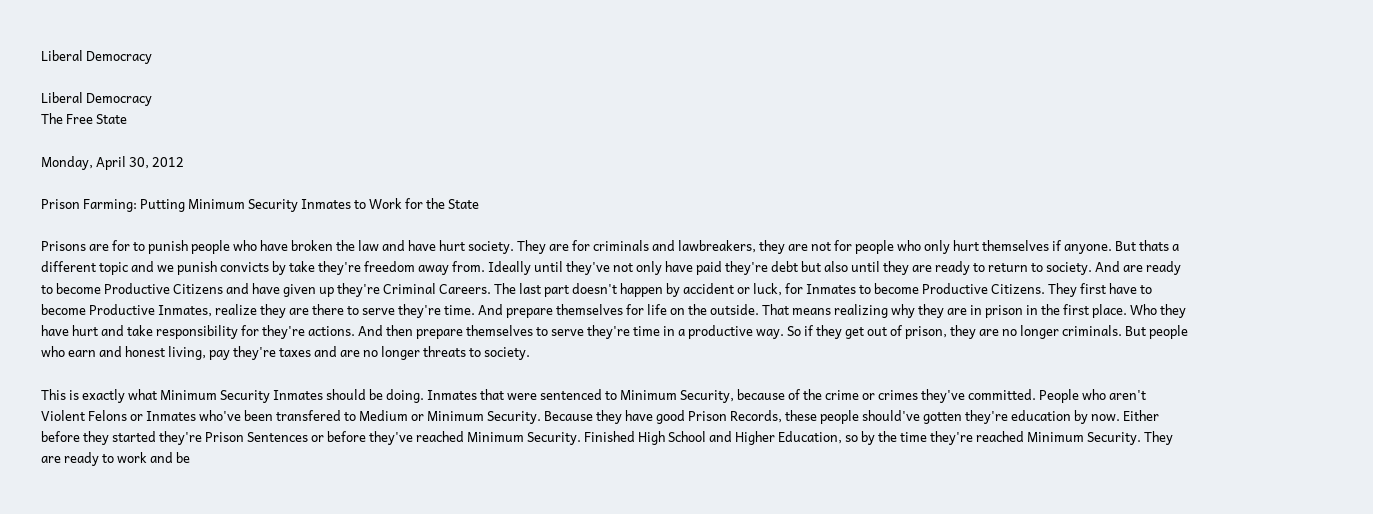Liberal Democracy

Liberal Democracy
The Free State

Monday, April 30, 2012

Prison Farming: Putting Minimum Security Inmates to Work for the State

Prisons are for to punish people who have broken the law and have hurt society. They are for criminals and lawbreakers, they are not for people who only hurt themselves if anyone. But thats a different topic and we punish convicts by take they're freedom away from. Ideally until they've not only have paid they're debt but also until they are ready to return to society. And are ready to become Productive Citizens and have given up they're Criminal Careers. The last part doesn't happen by accident or luck, for Inmates to become Productive Citizens. They first have to become Productive Inmates, realize they are there to serve they're time. And prepare themselves for life on the outside. That means realizing why they are in prison in the first place. Who they have hurt and take responsibility for they're actions. And then prepare themselves to serve they're time in a productive way. So if they get out of prison, they are no longer criminals. But people who earn and honest living, pay they're taxes and are no longer threats to society.

This is exactly what Minimum Security Inmates should be doing. Inmates that were sentenced to Minimum Security, because of the crime or crimes they've committed. People who aren't Violent Felons or Inmates who've been transfered to Medium or Minimum Security. Because they have good Prison Records, these people should've gotten they're education by now. Either before they started they're Prison Sentences or before they've reached Minimum Security. Finished High School and Higher Education, so by the time they're reached Minimum Security. They are ready to work and be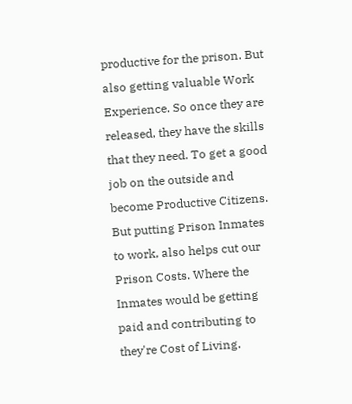productive for the prison. But also getting valuable Work Experience. So once they are released, they have the skills that they need. To get a good job on the outside and become Productive Citizens. But putting Prison Inmates to work, also helps cut our Prison Costs. Where the Inmates would be getting paid and contributing to they're Cost of Living.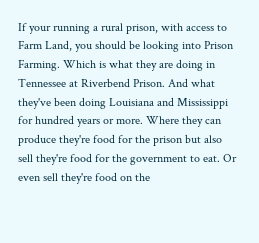If your running a rural prison, with access to Farm Land, you should be looking into Prison Farming. Which is what they are doing in Tennessee at Riverbend Prison. And what they've been doing Louisiana and Mississippi for hundred years or more. Where they can produce they're food for the prison but also sell they're food for the government to eat. Or even sell they're food on the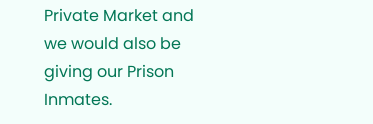Private Market and we would also be giving our Prison Inmates.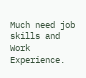Much need job skills and Work Experience.